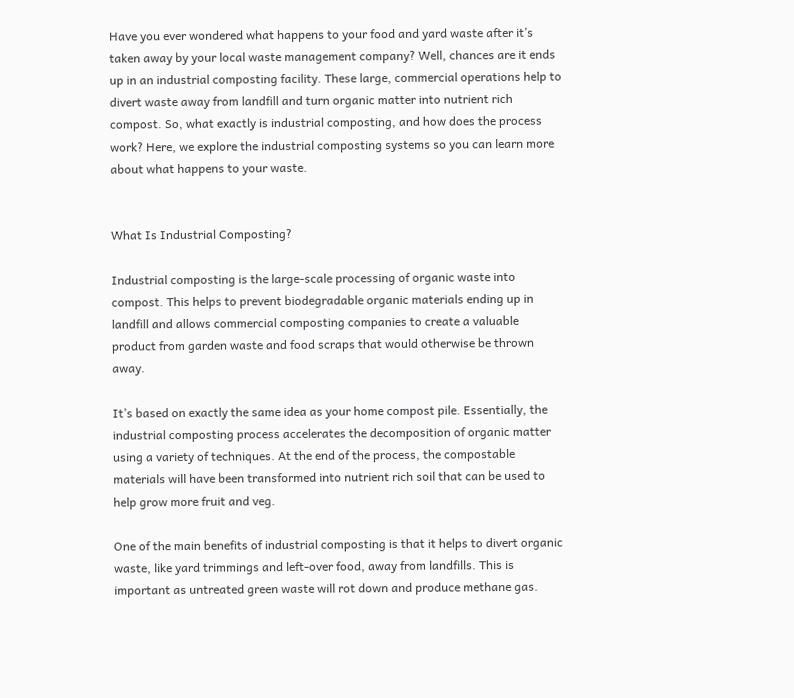Have you ever wondered what happens to your food and yard waste after it’s taken away by your local waste management company? Well, chances are it ends up in an industrial composting facility. These large, commercial operations help to divert waste away from landfill and turn organic matter into nutrient rich compost. So, what exactly is industrial composting, and how does the process work? Here, we explore the industrial composting systems so you can learn more about what happens to your waste.


What Is Industrial Composting?

Industrial composting is the large-scale processing of organic waste into compost. This helps to prevent biodegradable organic materials ending up in landfill and allows commercial composting companies to create a valuable product from garden waste and food scraps that would otherwise be thrown away.

It’s based on exactly the same idea as your home compost pile. Essentially, the industrial composting process accelerates the decomposition of organic matter using a variety of techniques. At the end of the process, the compostable materials will have been transformed into nutrient rich soil that can be used to help grow more fruit and veg.

One of the main benefits of industrial composting is that it helps to divert organic waste, like yard trimmings and left-over food, away from landfills. This is important as untreated green waste will rot down and produce methane gas.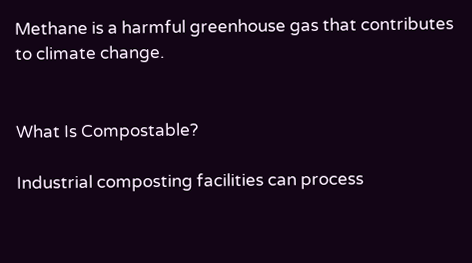Methane is a harmful greenhouse gas that contributes to climate change.


What Is Compostable?

Industrial composting facilities can process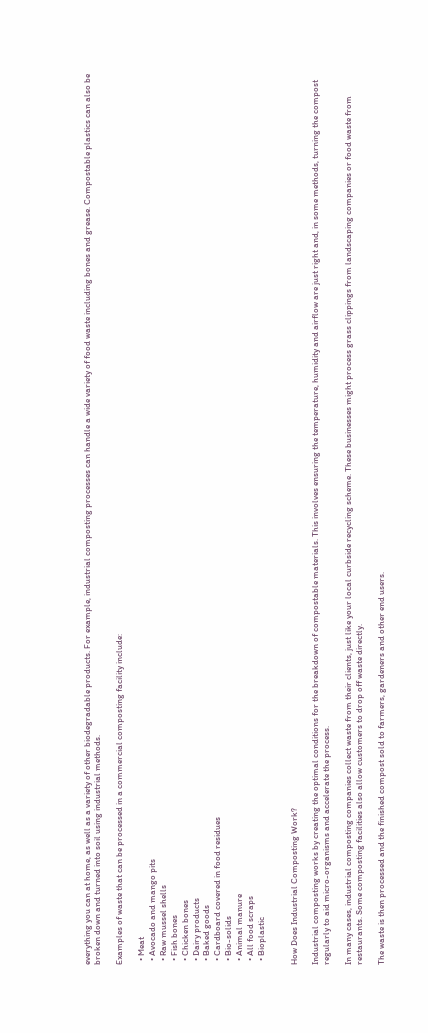everything you can at home, as well as a variety of other biodegradable products. For example, industrial composting processes can handle a wide variety of food waste including bones and grease. Compostable plastics can also be broken down and turned into soil using industrial methods.

Examples of waste that can be processed in a commercial composting facility include:

  • Meat
  • Avocado and mango pits
  • Raw mussel shells
  • Fish bones
  • Chicken bones
  • Dairy products
  • Baked goods
  • Cardboard covered in food residues
  • Bio-solids
  • Animal manure
  • All food scraps
  • Bioplastic


How Does Industrial Composting Work?

Industrial composting works by creating the optimal conditions for the breakdown of compostable materials. This involves ensuring the temperature, humidity and airflow are just right and, in some methods, turning the compost regularly to aid micro-organisms and accelerate the process.

In many cases, industrial composting companies collect waste from their clients, just like your local curbside recycling scheme. These businesses might process grass clippings from landscaping companies or food waste from restaurants. Some composting facilities also allow customers to drop off waste directly.

The waste is then processed and the finished compost sold to farmers, gardeners and other end users.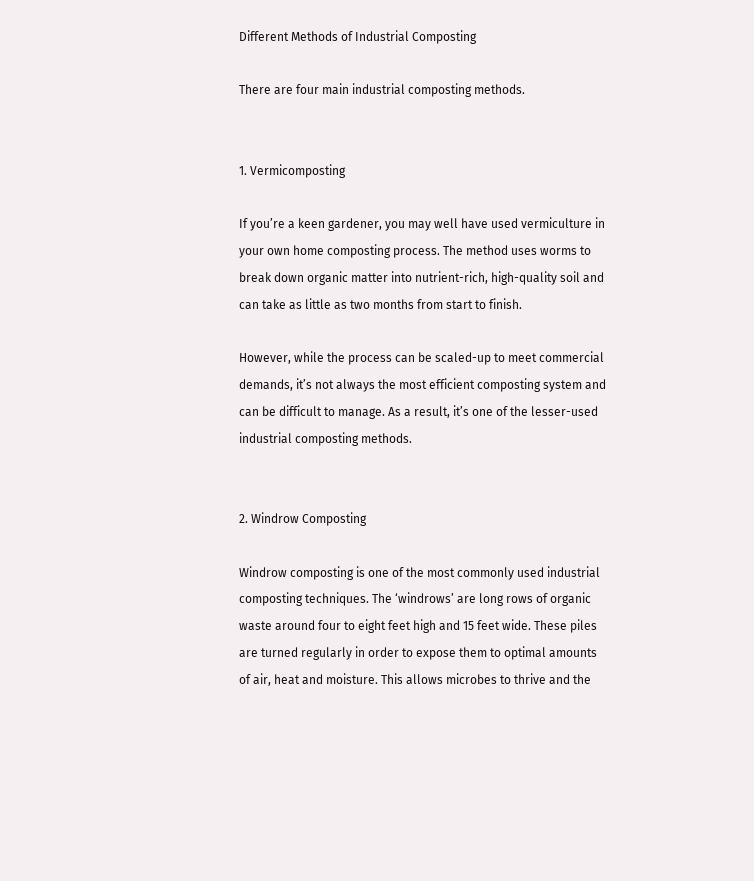Different Methods of Industrial Composting

There are four main industrial composting methods.


1. Vermicomposting

If you’re a keen gardener, you may well have used vermiculture in your own home composting process. The method uses worms to break down organic matter into nutrient-rich, high-quality soil and can take as little as two months from start to finish.

However, while the process can be scaled-up to meet commercial demands, it’s not always the most efficient composting system and can be difficult to manage. As a result, it’s one of the lesser-used industrial composting methods.


2. Windrow Composting

Windrow composting is one of the most commonly used industrial composting techniques. The ‘windrows’ are long rows of organic waste around four to eight feet high and 15 feet wide. These piles are turned regularly in order to expose them to optimal amounts of air, heat and moisture. This allows microbes to thrive and the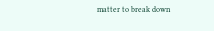matter to break down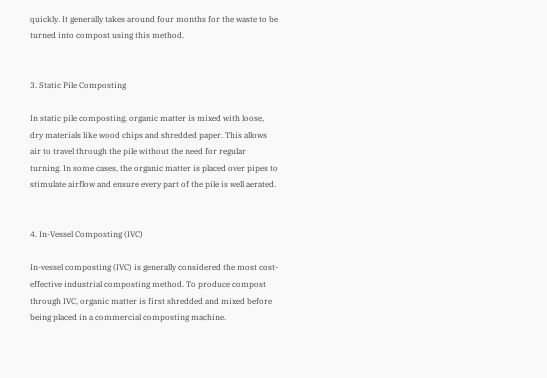quickly. It generally takes around four months for the waste to be turned into compost using this method.


3. Static Pile Composting

In static pile composting, organic matter is mixed with loose, dry materials like wood chips and shredded paper. This allows air to travel through the pile without the need for regular turning. In some cases, the organic matter is placed over pipes to stimulate airflow and ensure every part of the pile is well aerated.


4. In-Vessel Composting (IVC)

In-vessel composting (IVC) is generally considered the most cost-effective industrial composting method. To produce compost through IVC, organic matter is first shredded and mixed before being placed in a commercial composting machine.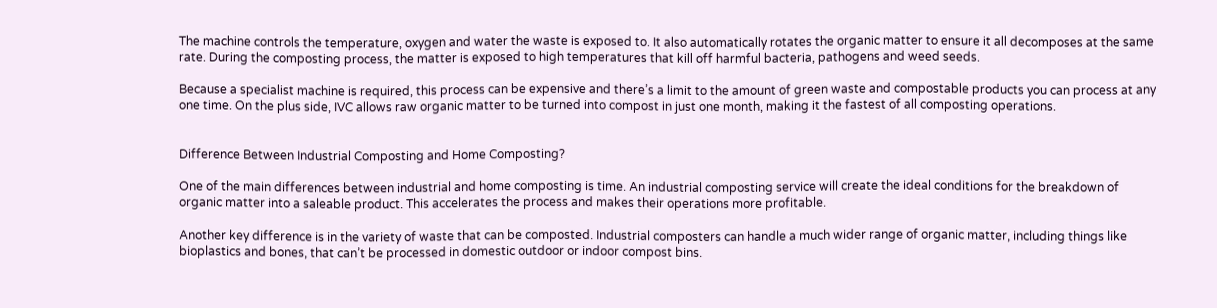The machine controls the temperature, oxygen and water the waste is exposed to. It also automatically rotates the organic matter to ensure it all decomposes at the same rate. During the composting process, the matter is exposed to high temperatures that kill off harmful bacteria, pathogens and weed seeds.

Because a specialist machine is required, this process can be expensive and there’s a limit to the amount of green waste and compostable products you can process at any one time. On the plus side, IVC allows raw organic matter to be turned into compost in just one month, making it the fastest of all composting operations.


Difference Between Industrial Composting and Home Composting?

One of the main differences between industrial and home composting is time. An industrial composting service will create the ideal conditions for the breakdown of organic matter into a saleable product. This accelerates the process and makes their operations more profitable.

Another key difference is in the variety of waste that can be composted. Industrial composters can handle a much wider range of organic matter, including things like bioplastics and bones, that can’t be processed in domestic outdoor or indoor compost bins.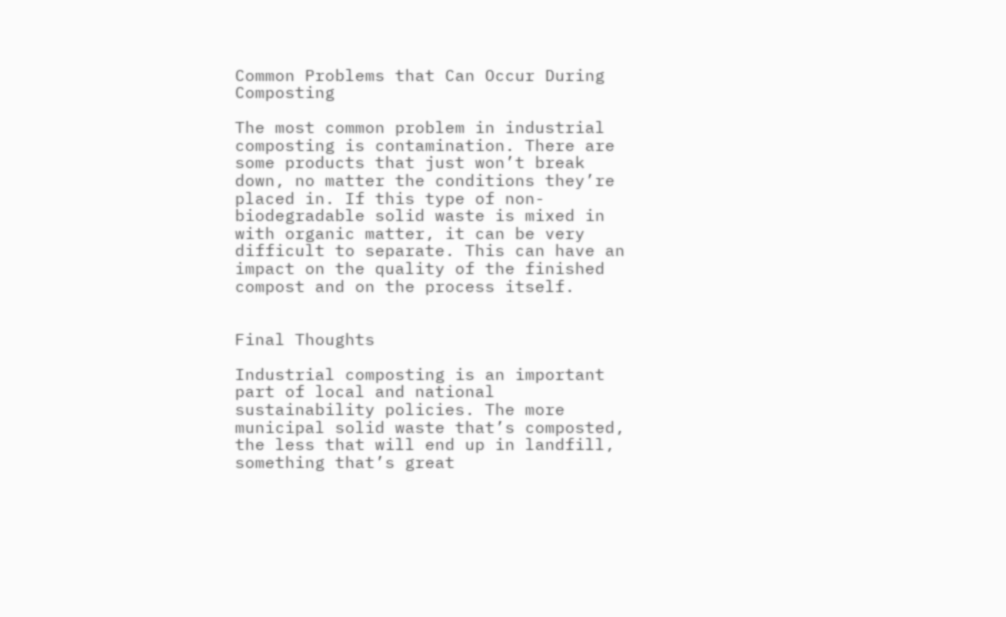Common Problems that Can Occur During Composting

The most common problem in industrial composting is contamination. There are some products that just won’t break down, no matter the conditions they’re placed in. If this type of non-biodegradable solid waste is mixed in with organic matter, it can be very difficult to separate. This can have an impact on the quality of the finished compost and on the process itself.


Final Thoughts

Industrial composting is an important part of local and national sustainability policies. The more municipal solid waste that’s composted, the less that will end up in landfill, something that’s great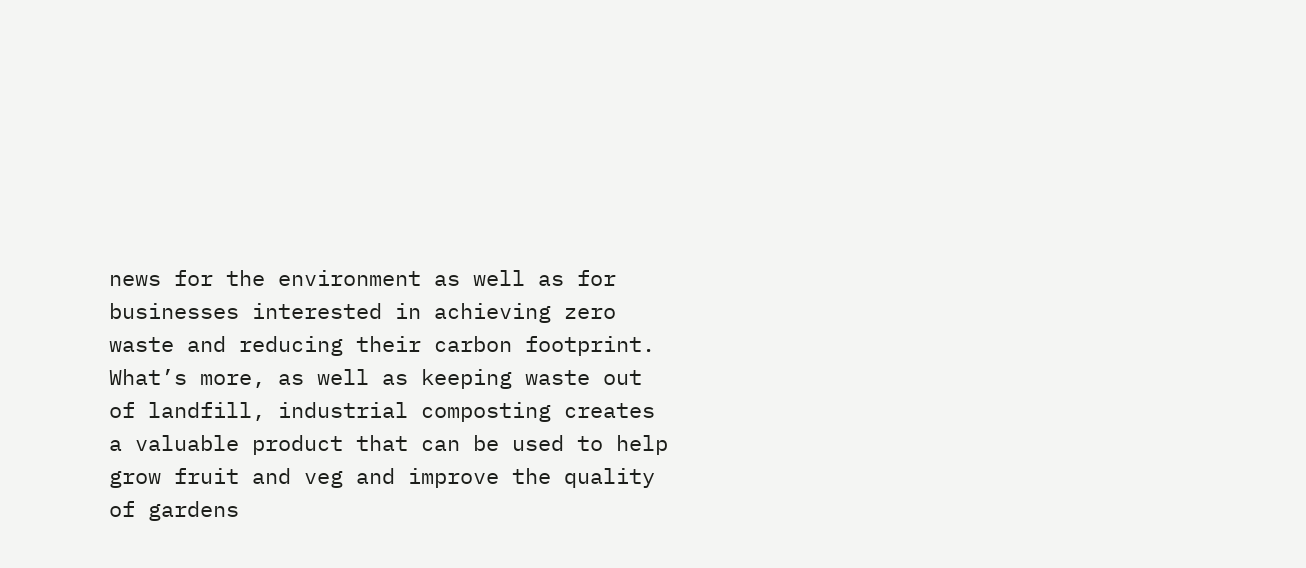news for the environment as well as for businesses interested in achieving zero waste and reducing their carbon footprint. What’s more, as well as keeping waste out of landfill, industrial composting creates a valuable product that can be used to help grow fruit and veg and improve the quality of gardens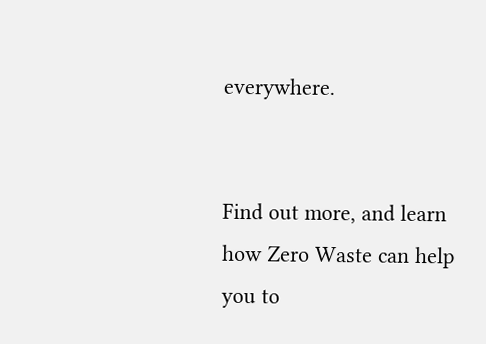everywhere.


Find out more, and learn how Zero Waste can help you to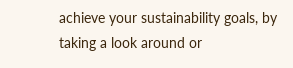achieve your sustainability goals, by taking a look around or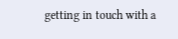getting in touch with a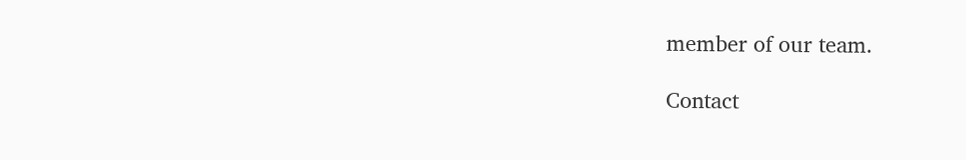member of our team.

Contact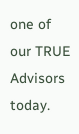one of our TRUE Advisors today.